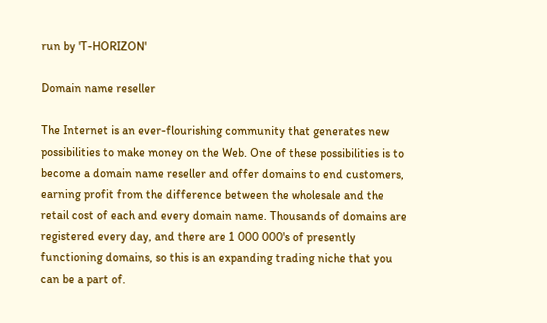run by 'T-HORIZON'

Domain name reseller

The Internet is an ever-flourishing community that generates new possibilities to make money on the Web. One of these possibilities is to become a domain name reseller and offer domains to end customers, earning profit from the difference between the wholesale and the retail cost of each and every domain name. Thousands of domains are registered every day, and there are 1 000 000's of presently functioning domains, so this is an expanding trading niche that you can be a part of.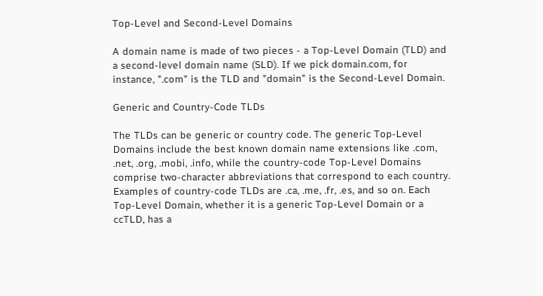Top-Level and Second-Level Domains

A domain name is made of two pieces - a Top-Level Domain (TLD) and a second-level domain name (SLD). If we pick domain.com, for instance, ".com" is the TLD and "domain" is the Second-Level Domain.

Generic and Country-Code TLDs

The TLDs can be generic or country code. The generic Top-Level Domains include the best known domain name extensions like .com, .net, .org, .mobi, .info, while the country-code Top-Level Domains comprise two-character abbreviations that correspond to each country. Examples of country-code TLDs are .ca, .me, .fr, .es, and so on. Each Top-Level Domain, whether it is a generic Top-Level Domain or a ccTLD, has a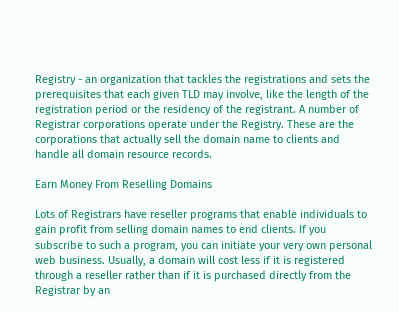Registry - an organization that tackles the registrations and sets the prerequisites that each given TLD may involve, like the length of the registration period or the residency of the registrant. A number of Registrar corporations operate under the Registry. These are the corporations that actually sell the domain name to clients and handle all domain resource records.

Earn Money From Reselling Domains

Lots of Registrars have reseller programs that enable individuals to gain profit from selling domain names to end clients. If you subscribe to such a program, you can initiate your very own personal web business. Usually, a domain will cost less if it is registered through a reseller rather than if it is purchased directly from the Registrar by an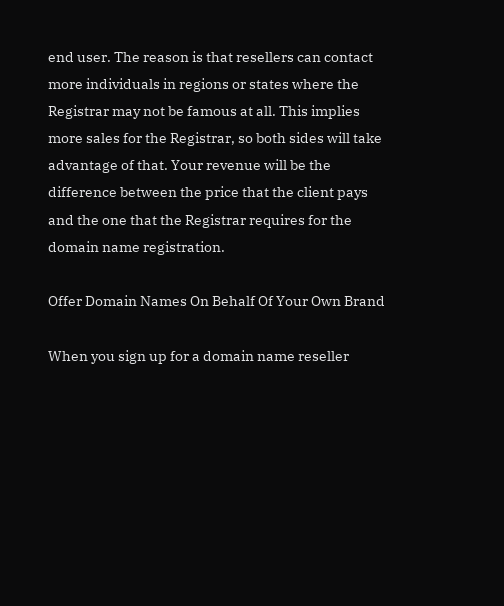end user. The reason is that resellers can contact more individuals in regions or states where the Registrar may not be famous at all. This implies more sales for the Registrar, so both sides will take advantage of that. Your revenue will be the difference between the price that the client pays and the one that the Registrar requires for the domain name registration.

Offer Domain Names On Behalf Of Your Own Brand

When you sign up for a domain name reseller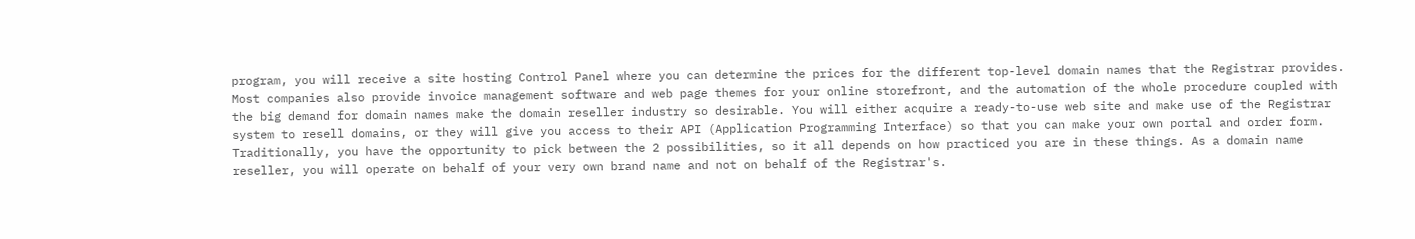program, you will receive a site hosting Control Panel where you can determine the prices for the different top-level domain names that the Registrar provides. Most companies also provide invoice management software and web page themes for your online storefront, and the automation of the whole procedure coupled with the big demand for domain names make the domain reseller industry so desirable. You will either acquire a ready-to-use web site and make use of the Registrar system to resell domains, or they will give you access to their API (Application Programming Interface) so that you can make your own portal and order form. Traditionally, you have the opportunity to pick between the 2 possibilities, so it all depends on how practiced you are in these things. As a domain name reseller, you will operate on behalf of your very own brand name and not on behalf of the Registrar's.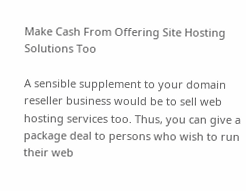Make Cash From Offering Site Hosting Solutions Too

A sensible supplement to your domain reseller business would be to sell web hosting services too. Thus, you can give a package deal to persons who wish to run their web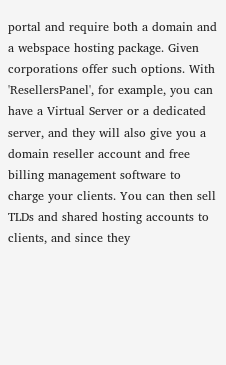portal and require both a domain and a webspace hosting package. Given corporations offer such options. With 'ResellersPanel', for example, you can have a Virtual Server or a dedicated server, and they will also give you a domain reseller account and free billing management software to charge your clients. You can then sell TLDs and shared hosting accounts to clients, and since they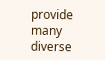provide many diverse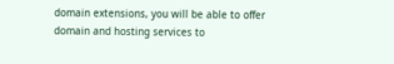domain extensions, you will be able to offer domain and hosting services to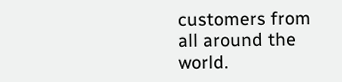customers from all around the world.